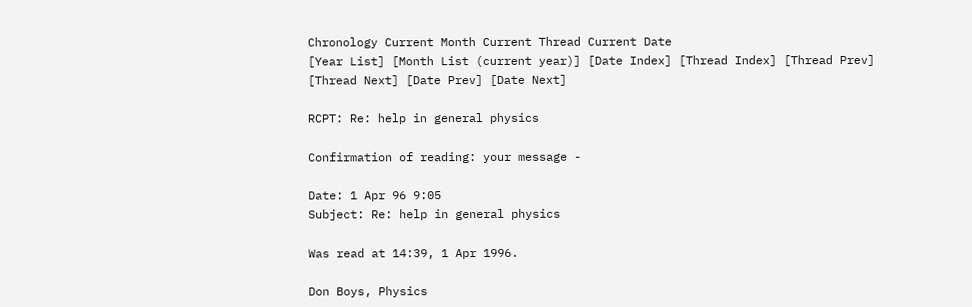Chronology Current Month Current Thread Current Date
[Year List] [Month List (current year)] [Date Index] [Thread Index] [Thread Prev] [Thread Next] [Date Prev] [Date Next]

RCPT: Re: help in general physics

Confirmation of reading: your message -

Date: 1 Apr 96 9:05
Subject: Re: help in general physics

Was read at 14:39, 1 Apr 1996.

Don Boys, Physics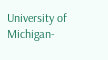University of Michigan-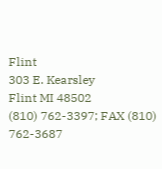Flint
303 E. Kearsley
Flint MI 48502
(810) 762-3397; FAX (810) 762-3687